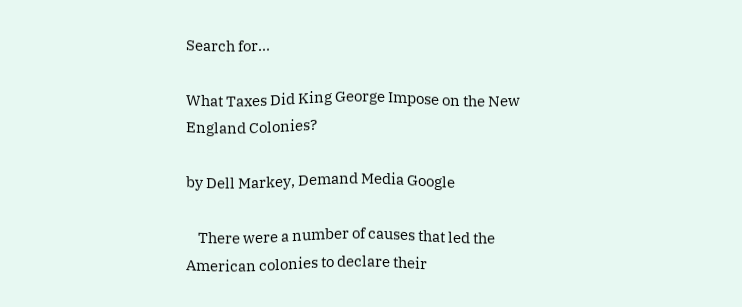Search for...

What Taxes Did King George Impose on the New England Colonies?

by Dell Markey, Demand Media Google

    There were a number of causes that led the American colonies to declare their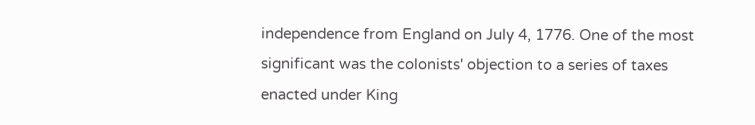independence from England on July 4, 1776. One of the most significant was the colonists' objection to a series of taxes enacted under King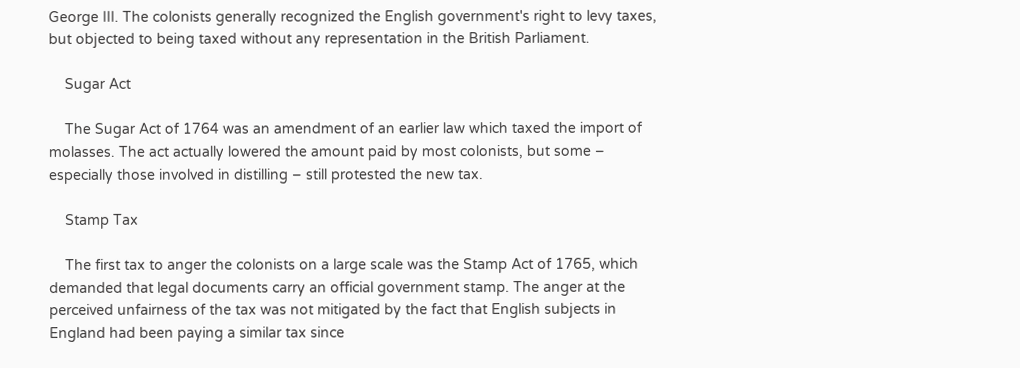George III. The colonists generally recognized the English government's right to levy taxes, but objected to being taxed without any representation in the British Parliament.

    Sugar Act

    The Sugar Act of 1764 was an amendment of an earlier law which taxed the import of molasses. The act actually lowered the amount paid by most colonists, but some – especially those involved in distilling – still protested the new tax.

    Stamp Tax

    The first tax to anger the colonists on a large scale was the Stamp Act of 1765, which demanded that legal documents carry an official government stamp. The anger at the perceived unfairness of the tax was not mitigated by the fact that English subjects in England had been paying a similar tax since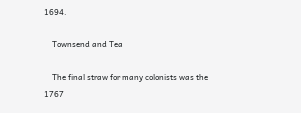1694.

    Townsend and Tea

    The final straw for many colonists was the 1767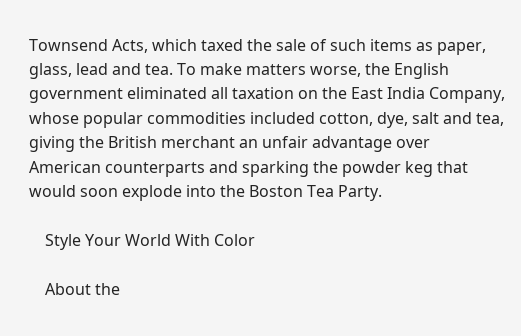Townsend Acts, which taxed the sale of such items as paper, glass, lead and tea. To make matters worse, the English government eliminated all taxation on the East India Company, whose popular commodities included cotton, dye, salt and tea, giving the British merchant an unfair advantage over American counterparts and sparking the powder keg that would soon explode into the Boston Tea Party.

    Style Your World With Color

    About the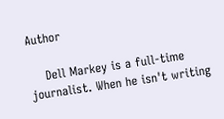Author

    Dell Markey is a full-time journalist. When he isn't writing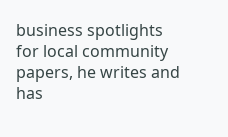business spotlights for local community papers, he writes and has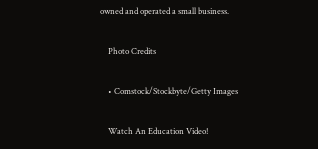owned and operated a small business.

    Photo Credits

    • Comstock/Stockbyte/Getty Images

    Watch An Education Video!